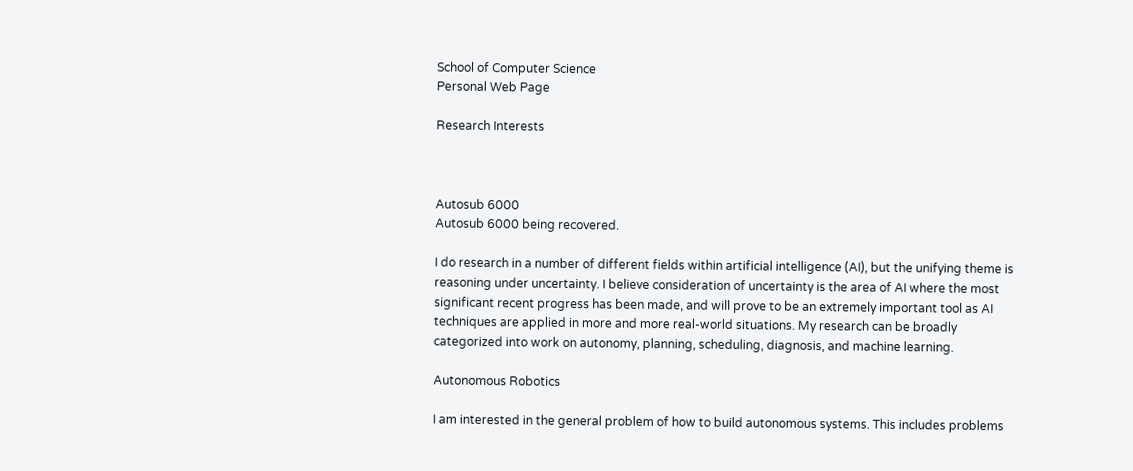School of Computer Science
Personal Web Page

Research Interests



Autosub 6000
Autosub 6000 being recovered.

I do research in a number of different fields within artificial intelligence (AI), but the unifying theme is reasoning under uncertainty. I believe consideration of uncertainty is the area of AI where the most significant recent progress has been made, and will prove to be an extremely important tool as AI techniques are applied in more and more real-world situations. My research can be broadly categorized into work on autonomy, planning, scheduling, diagnosis, and machine learning.

Autonomous Robotics

I am interested in the general problem of how to build autonomous systems. This includes problems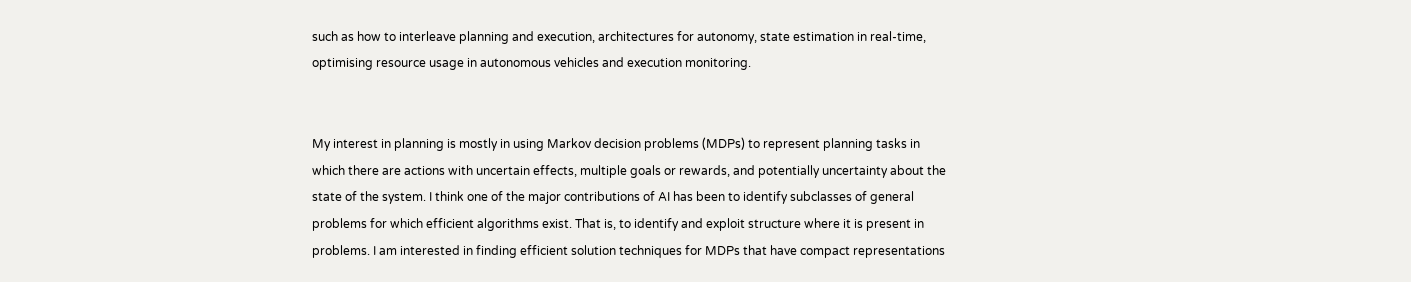such as how to interleave planning and execution, architectures for autonomy, state estimation in real-time, optimising resource usage in autonomous vehicles and execution monitoring.


My interest in planning is mostly in using Markov decision problems (MDPs) to represent planning tasks in which there are actions with uncertain effects, multiple goals or rewards, and potentially uncertainty about the state of the system. I think one of the major contributions of AI has been to identify subclasses of general problems for which efficient algorithms exist. That is, to identify and exploit structure where it is present in problems. I am interested in finding efficient solution techniques for MDPs that have compact representations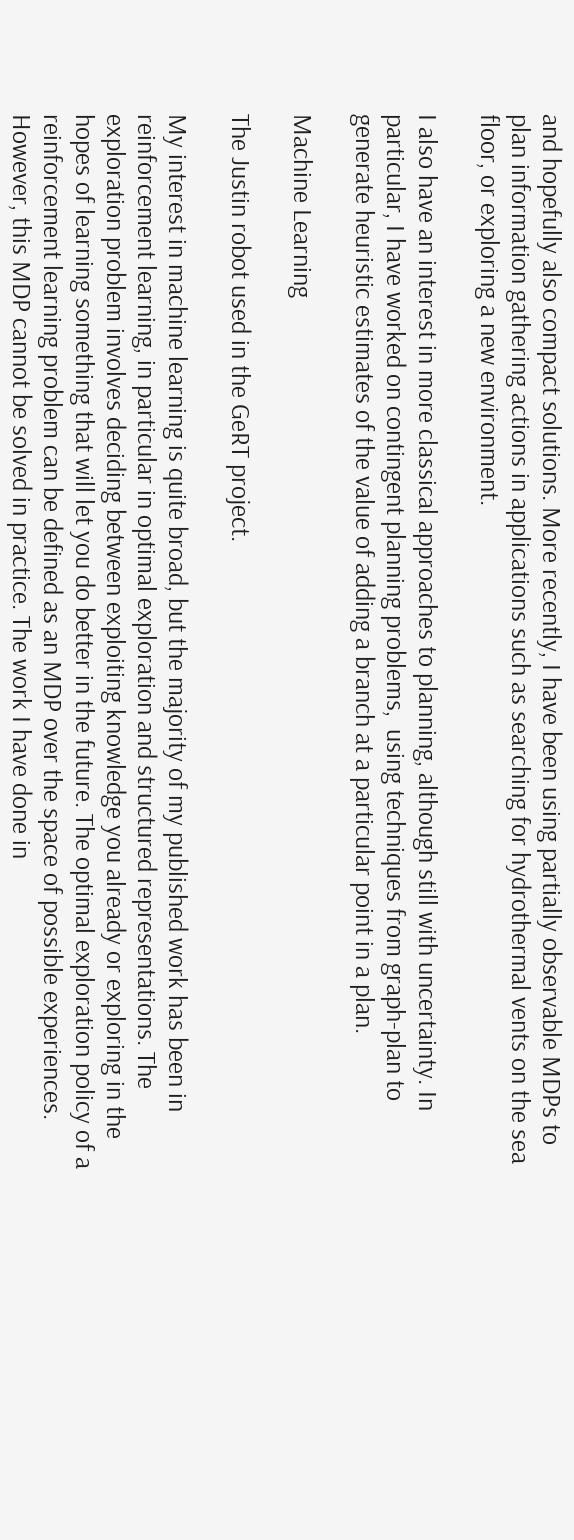and hopefully also compact solutions. More recently, I have been using partially observable MDPs to plan information gathering actions in applications such as searching for hydrothermal vents on the sea floor, or exploring a new environment.

I also have an interest in more classical approaches to planning, although still with uncertainty. In particular, I have worked on contingent planning problems,  using techniques from graph-plan to generate heuristic estimates of the value of adding a branch at a particular point in a plan.

Machine Learning

The Justin robot used in the GeRT project.

My interest in machine learning is quite broad, but the majority of my published work has been in reinforcement learning, in particular in optimal exploration and structured representations. The exploration problem involves deciding between exploiting knowledge you already or exploring in the hopes of learning something that will let you do better in the future. The optimal exploration policy of a reinforcement learning problem can be defined as an MDP over the space of possible experiences. However, this MDP cannot be solved in practice. The work I have done in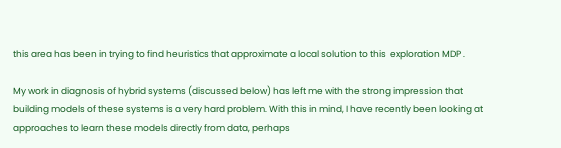this area has been in trying to find heuristics that approximate a local solution to this  exploration MDP .

My work in diagnosis of hybrid systems (discussed below) has left me with the strong impression that building models of these systems is a very hard problem. With this in mind, I have recently been looking at approaches to learn these models directly from data, perhaps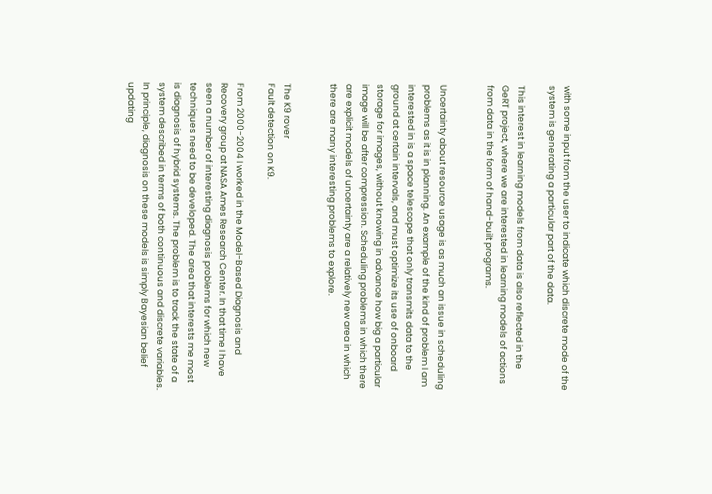with some input from the user to indicate which discrete mode of the system is generating a particular part of the data.

This interest in learning models from data is also reflected in the GeRT project, where we are interested in learning models of actions from data in the form of hand-built programs.


Uncertainty about resource usage is as much an issue in scheduling problems as it is in planning. An example of the kind of problem I am interested in is a space telescope that only transmits data to the ground at certain intervals, and must optimize its use of onboard storage for images, without knowing in advance how big a particular image will be after compression. Scheduling problems in which there are explicit models of uncertainty are a relatively new area in which there are many interesting problems to explore.


The K9 rover
Fault detection on K9.

From 2000-2004 I worked in the Model-Based Diagnosis and Recovery group at NASA Ames Research Center. In that time I have seen a number of interesting diagnosis problems for which new techniques need to be developed. The area that interests me most is diagnosis of hybrid systems. The problem is to track the state of a system described in terms of both continuous and discrete variables. In principle, diagnosis on these models is simply Bayesian belief updating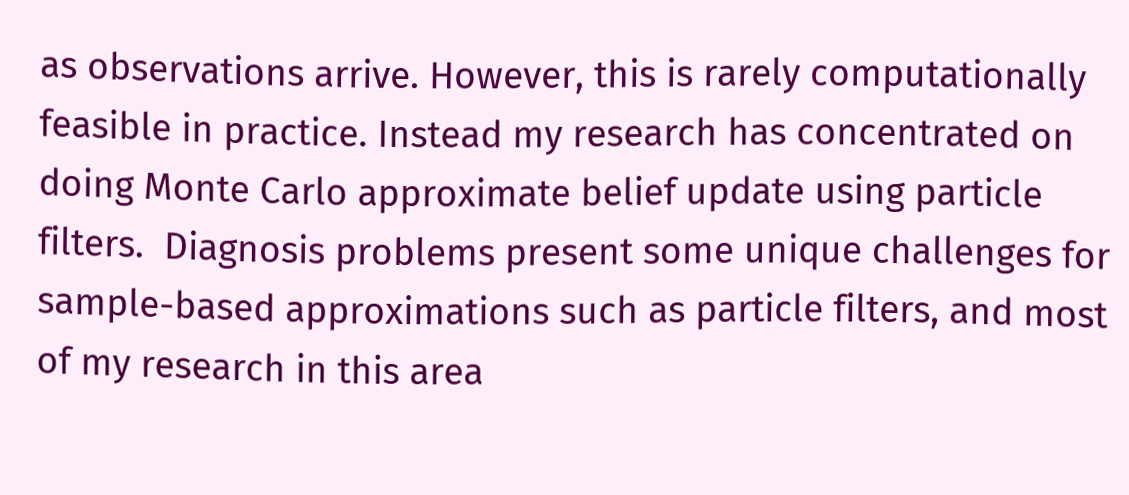as observations arrive. However, this is rarely computationally feasible in practice. Instead my research has concentrated on doing Monte Carlo approximate belief update using particle filters.  Diagnosis problems present some unique challenges for sample-based approximations such as particle filters, and most of my research in this area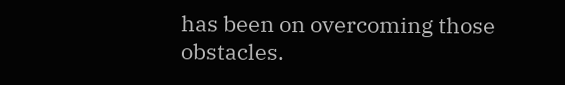has been on overcoming those obstacles.